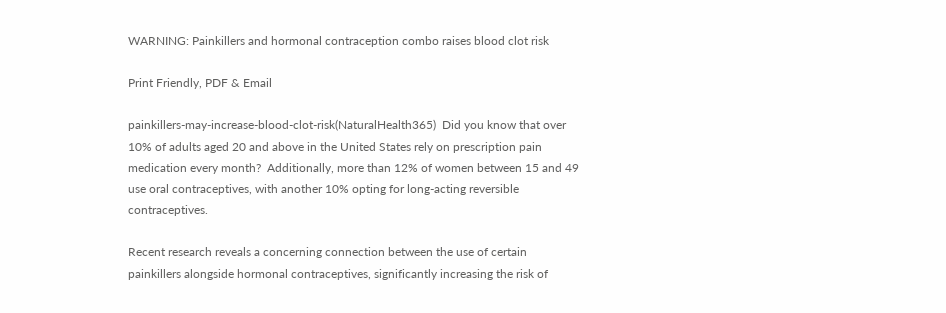WARNING: Painkillers and hormonal contraception combo raises blood clot risk

Print Friendly, PDF & Email

painkillers-may-increase-blood-clot-risk(NaturalHealth365)  Did you know that over 10% of adults aged 20 and above in the United States rely on prescription pain medication every month?  Additionally, more than 12% of women between 15 and 49 use oral contraceptives, with another 10% opting for long-acting reversible contraceptives.

Recent research reveals a concerning connection between the use of certain painkillers alongside hormonal contraceptives, significantly increasing the risk of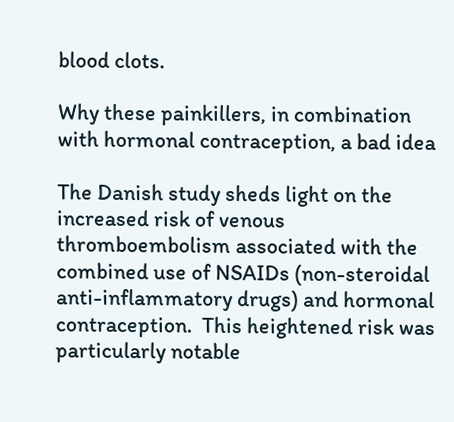blood clots.

Why these painkillers, in combination with hormonal contraception, a bad idea

The Danish study sheds light on the increased risk of venous thromboembolism associated with the combined use of NSAIDs (non-steroidal anti-inflammatory drugs) and hormonal contraception.  This heightened risk was particularly notable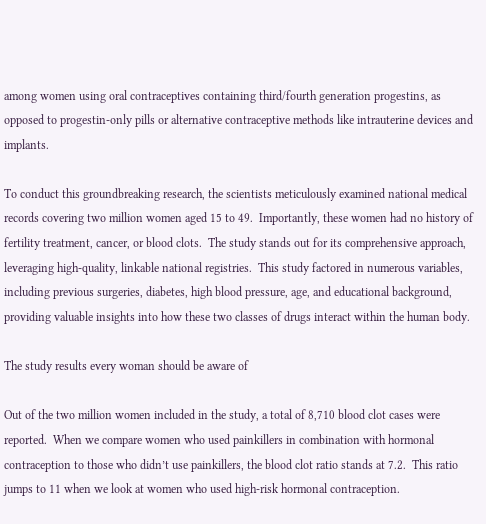among women using oral contraceptives containing third/fourth generation progestins, as opposed to progestin-only pills or alternative contraceptive methods like intrauterine devices and implants.

To conduct this groundbreaking research, the scientists meticulously examined national medical records covering two million women aged 15 to 49.  Importantly, these women had no history of fertility treatment, cancer, or blood clots.  The study stands out for its comprehensive approach, leveraging high-quality, linkable national registries.  This study factored in numerous variables, including previous surgeries, diabetes, high blood pressure, age, and educational background, providing valuable insights into how these two classes of drugs interact within the human body.

The study results every woman should be aware of

Out of the two million women included in the study, a total of 8,710 blood clot cases were reported.  When we compare women who used painkillers in combination with hormonal contraception to those who didn’t use painkillers, the blood clot ratio stands at 7.2.  This ratio jumps to 11 when we look at women who used high-risk hormonal contraception.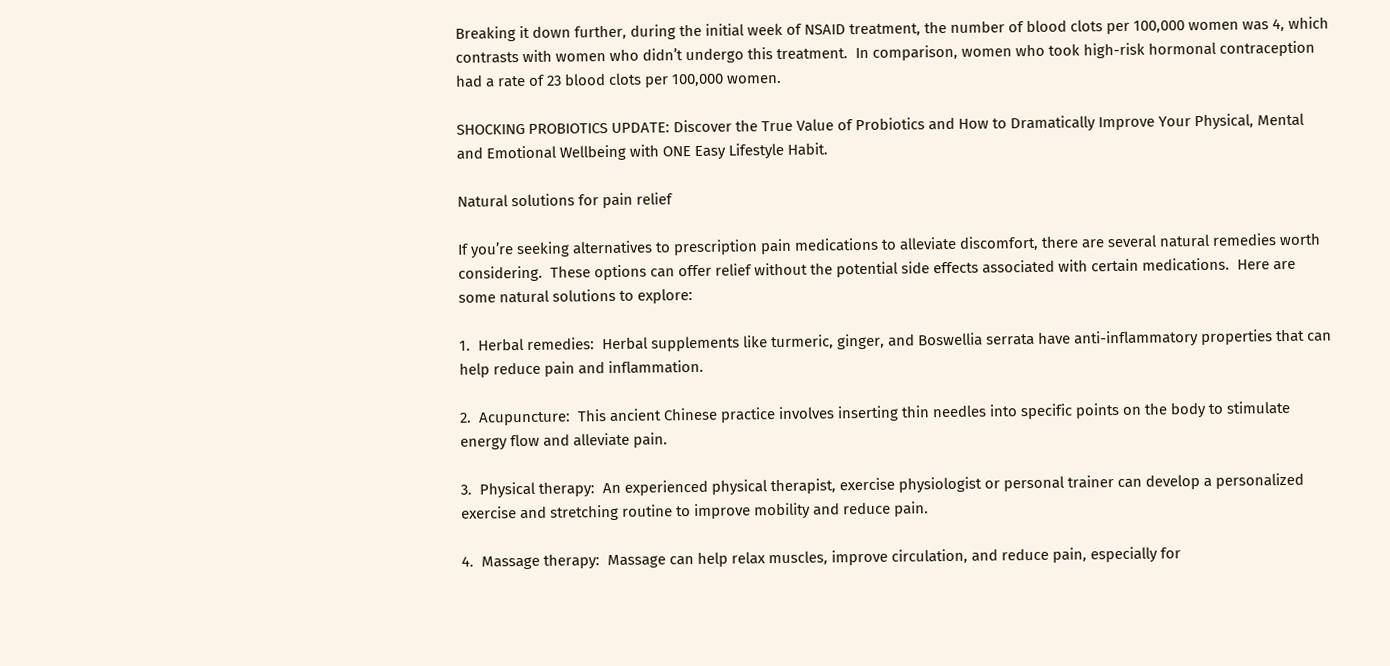Breaking it down further, during the initial week of NSAID treatment, the number of blood clots per 100,000 women was 4, which contrasts with women who didn’t undergo this treatment.  In comparison, women who took high-risk hormonal contraception had a rate of 23 blood clots per 100,000 women.

SHOCKING PROBIOTICS UPDATE: Discover the True Value of Probiotics and How to Dramatically Improve Your Physical, Mental and Emotional Wellbeing with ONE Easy Lifestyle Habit.

Natural solutions for pain relief

If you’re seeking alternatives to prescription pain medications to alleviate discomfort, there are several natural remedies worth considering.  These options can offer relief without the potential side effects associated with certain medications.  Here are some natural solutions to explore:

1.  Herbal remedies:  Herbal supplements like turmeric, ginger, and Boswellia serrata have anti-inflammatory properties that can help reduce pain and inflammation.

2.  Acupuncture:  This ancient Chinese practice involves inserting thin needles into specific points on the body to stimulate energy flow and alleviate pain.

3.  Physical therapy:  An experienced physical therapist, exercise physiologist or personal trainer can develop a personalized exercise and stretching routine to improve mobility and reduce pain.

4.  Massage therapy:  Massage can help relax muscles, improve circulation, and reduce pain, especially for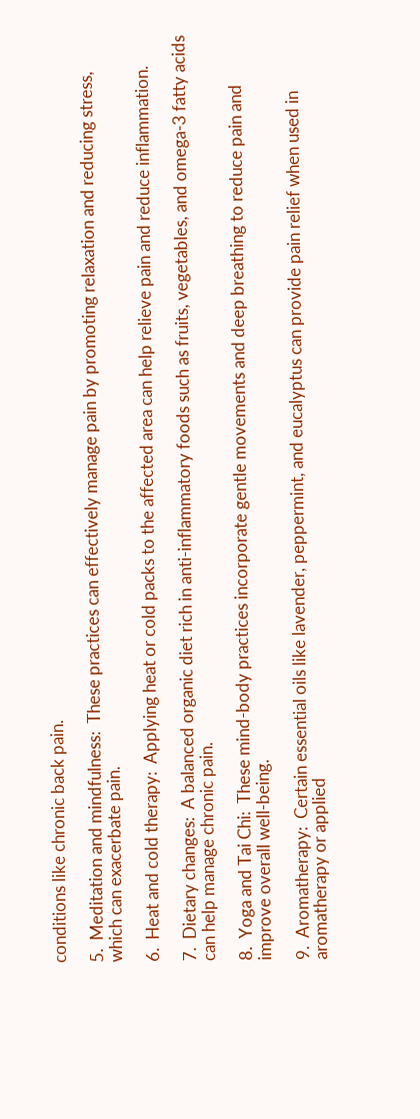conditions like chronic back pain.

5.  Meditation and mindfulness:  These practices can effectively manage pain by promoting relaxation and reducing stress, which can exacerbate pain.

6.  Heat and cold therapy:  Applying heat or cold packs to the affected area can help relieve pain and reduce inflammation.

7.  Dietary changes:  A balanced organic diet rich in anti-inflammatory foods such as fruits, vegetables, and omega-3 fatty acids can help manage chronic pain.

8.  Yoga and Tai Chi:  These mind-body practices incorporate gentle movements and deep breathing to reduce pain and improve overall well-being.

9.  Aromatherapy:  Certain essential oils like lavender, peppermint, and eucalyptus can provide pain relief when used in aromatherapy or applied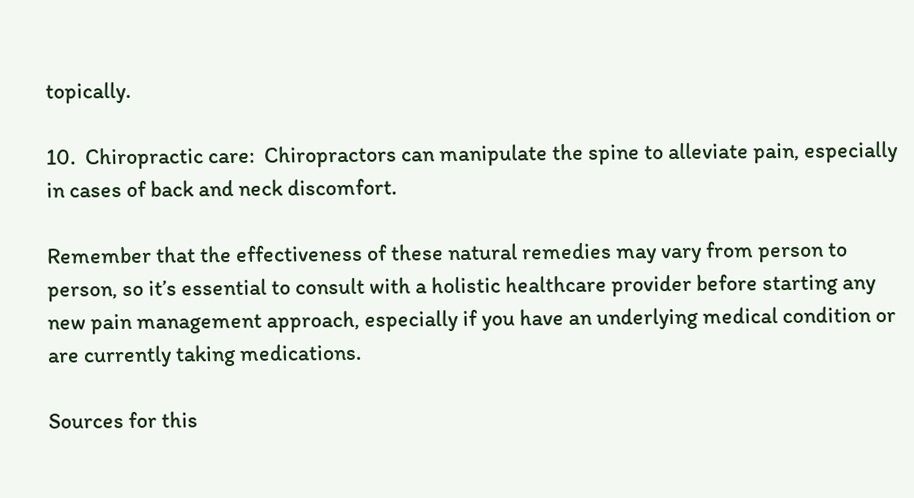topically.

10.  Chiropractic care:  Chiropractors can manipulate the spine to alleviate pain, especially in cases of back and neck discomfort.

Remember that the effectiveness of these natural remedies may vary from person to person, so it’s essential to consult with a holistic healthcare provider before starting any new pain management approach, especially if you have an underlying medical condition or are currently taking medications.

Sources for this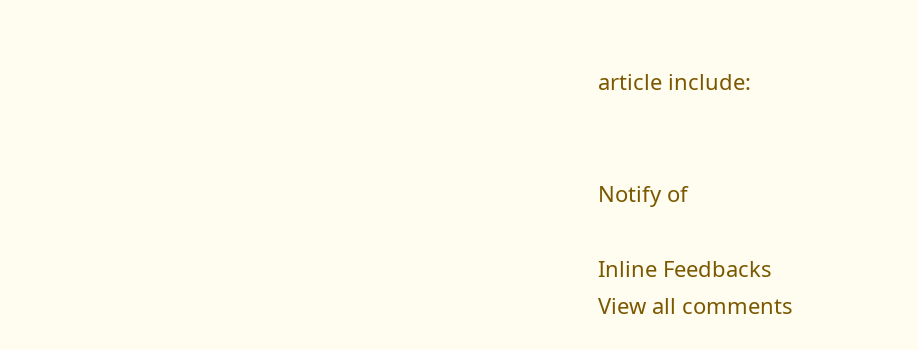article include:


Notify of

Inline Feedbacks
View all comments